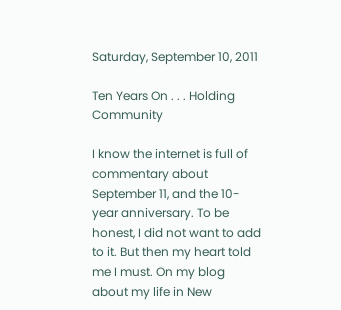Saturday, September 10, 2011

Ten Years On . . . Holding Community

I know the internet is full of commentary about September 11, and the 10-year anniversary. To be honest, I did not want to add to it. But then my heart told me I must. On my blog about my life in New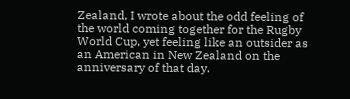Zealand, I wrote about the odd feeling of the world coming together for the Rugby World Cup, yet feeling like an outsider as an American in New Zealand on the anniversary of that day.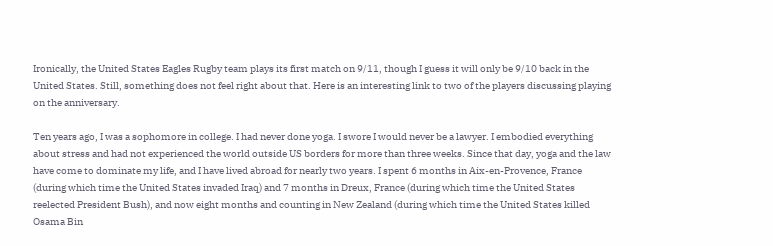Ironically, the United States Eagles Rugby team plays its first match on 9/11, though I guess it will only be 9/10 back in the United States. Still, something does not feel right about that. Here is an interesting link to two of the players discussing playing on the anniversary.

Ten years ago, I was a sophomore in college. I had never done yoga. I swore I would never be a lawyer. I embodied everything about stress and had not experienced the world outside US borders for more than three weeks. Since that day, yoga and the law have come to dominate my life, and I have lived abroad for nearly two years. I spent 6 months in Aix-en-Provence, France (during which time the United States invaded Iraq) and 7 months in Dreux, France (during which time the United States reelected President Bush), and now eight months and counting in New Zealand (during which time the United States killed Osama Bin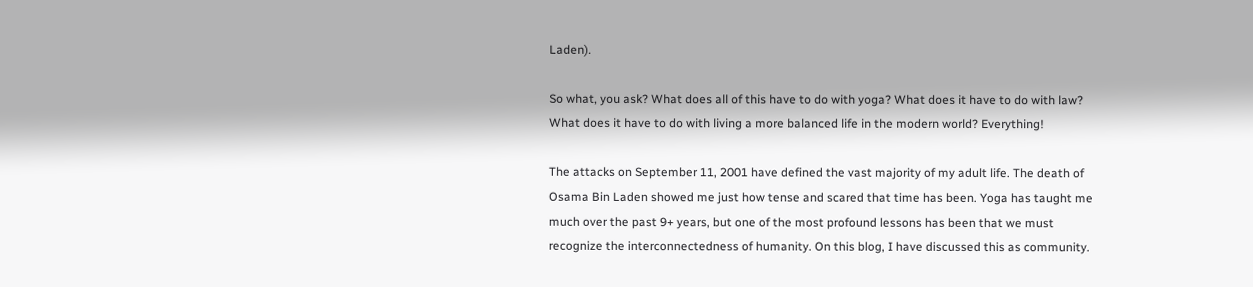Laden).

So what, you ask? What does all of this have to do with yoga? What does it have to do with law? What does it have to do with living a more balanced life in the modern world? Everything!

The attacks on September 11, 2001 have defined the vast majority of my adult life. The death of Osama Bin Laden showed me just how tense and scared that time has been. Yoga has taught me much over the past 9+ years, but one of the most profound lessons has been that we must recognize the interconnectedness of humanity. On this blog, I have discussed this as community.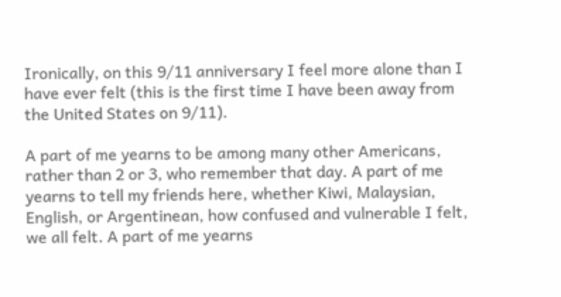Ironically, on this 9/11 anniversary I feel more alone than I have ever felt (this is the first time I have been away from the United States on 9/11).

A part of me yearns to be among many other Americans, rather than 2 or 3, who remember that day. A part of me yearns to tell my friends here, whether Kiwi, Malaysian, English, or Argentinean, how confused and vulnerable I felt, we all felt. A part of me yearns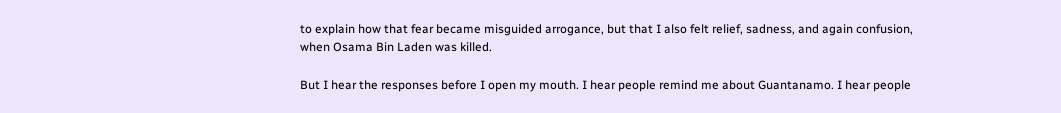to explain how that fear became misguided arrogance, but that I also felt relief, sadness, and again confusion, when Osama Bin Laden was killed.

But I hear the responses before I open my mouth. I hear people remind me about Guantanamo. I hear people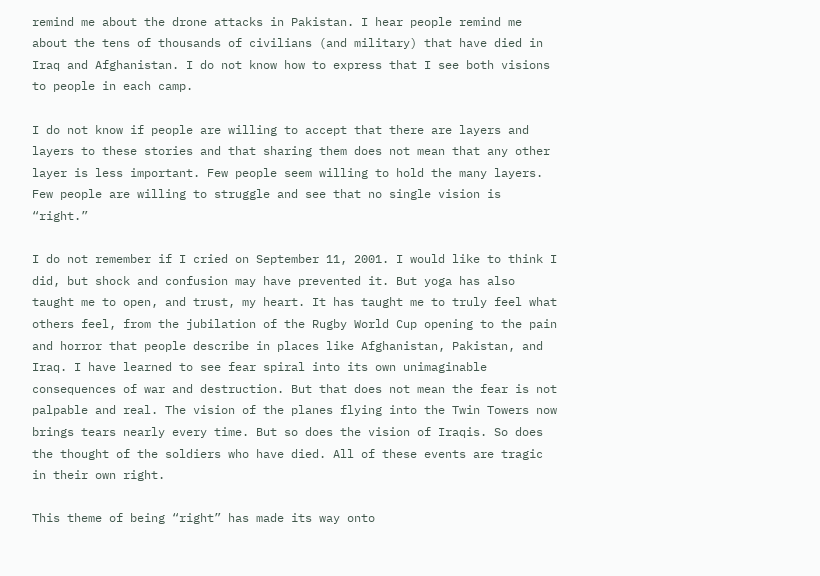remind me about the drone attacks in Pakistan. I hear people remind me about the tens of thousands of civilians (and military) that have died in Iraq and Afghanistan. I do not know how to express that I see both visions to people in each camp.

I do not know if people are willing to accept that there are layers and layers to these stories and that sharing them does not mean that any other layer is less important. Few people seem willing to hold the many layers. Few people are willing to struggle and see that no single vision is “right.”

I do not remember if I cried on September 11, 2001. I would like to think I did, but shock and confusion may have prevented it. But yoga has also taught me to open, and trust, my heart. It has taught me to truly feel what others feel, from the jubilation of the Rugby World Cup opening to the pain and horror that people describe in places like Afghanistan, Pakistan, and Iraq. I have learned to see fear spiral into its own unimaginable consequences of war and destruction. But that does not mean the fear is not palpable and real. The vision of the planes flying into the Twin Towers now brings tears nearly every time. But so does the vision of Iraqis. So does the thought of the soldiers who have died. All of these events are tragic in their own right.

This theme of being “right” has made its way onto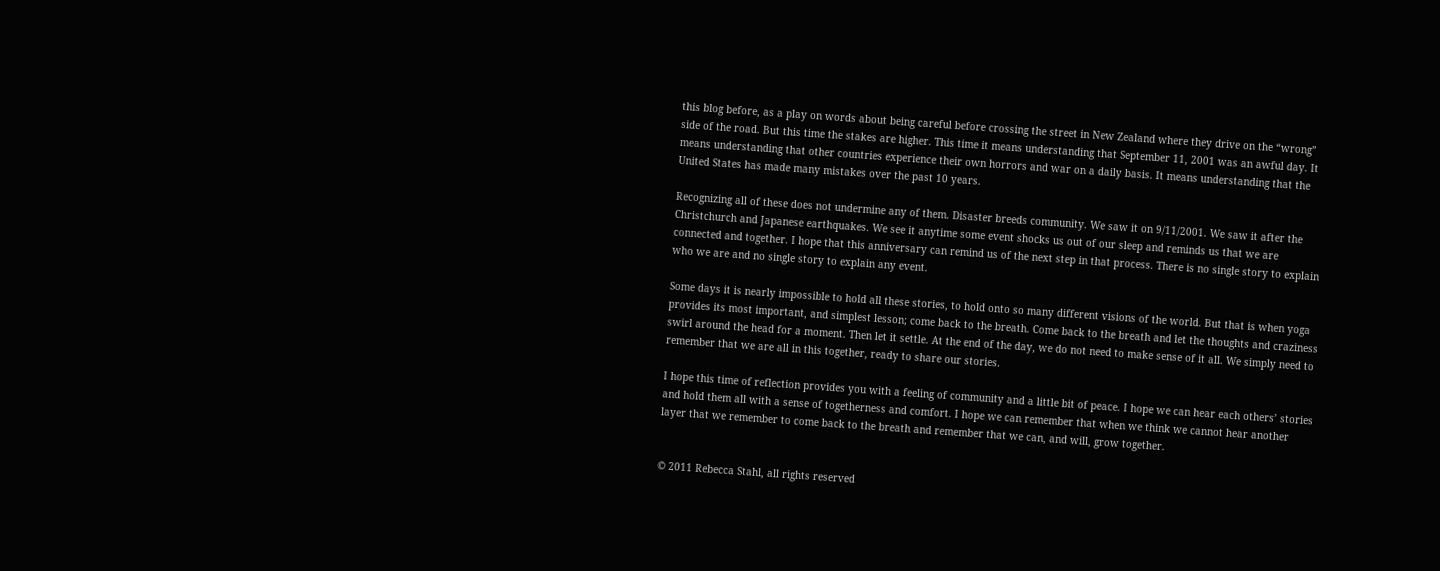this blog before, as a play on words about being careful before crossing the street in New Zealand where they drive on the “wrong” side of the road. But this time the stakes are higher. This time it means understanding that September 11, 2001 was an awful day. It means understanding that other countries experience their own horrors and war on a daily basis. It means understanding that the United States has made many mistakes over the past 10 years.

Recognizing all of these does not undermine any of them. Disaster breeds community. We saw it on 9/11/2001. We saw it after the Christchurch and Japanese earthquakes. We see it anytime some event shocks us out of our sleep and reminds us that we are connected and together. I hope that this anniversary can remind us of the next step in that process. There is no single story to explain who we are and no single story to explain any event.

Some days it is nearly impossible to hold all these stories, to hold onto so many different visions of the world. But that is when yoga provides its most important, and simplest lesson; come back to the breath. Come back to the breath and let the thoughts and craziness swirl around the head for a moment. Then let it settle. At the end of the day, we do not need to make sense of it all. We simply need to remember that we are all in this together, ready to share our stories.

I hope this time of reflection provides you with a feeling of community and a little bit of peace. I hope we can hear each others’ stories and hold them all with a sense of togetherness and comfort. I hope we can remember that when we think we cannot hear another layer that we remember to come back to the breath and remember that we can, and will, grow together.


© 2011 Rebecca Stahl, all rights reserved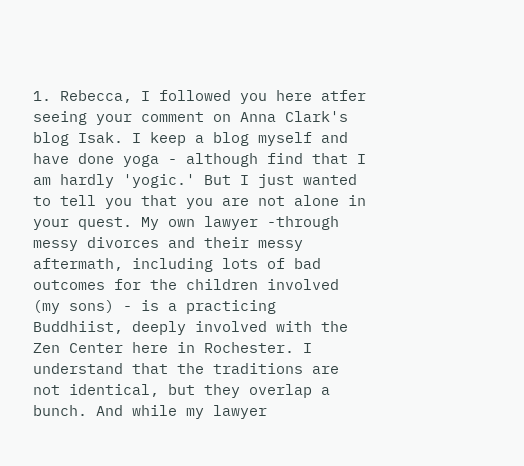1. Rebecca, I followed you here atfer seeing your comment on Anna Clark's blog Isak. I keep a blog myself and have done yoga - although find that I am hardly 'yogic.' But I just wanted to tell you that you are not alone in your quest. My own lawyer -through messy divorces and their messy aftermath, including lots of bad outcomes for the children involved (my sons) - is a practicing Buddhiist, deeply involved with the Zen Center here in Rochester. I understand that the traditions are not identical, but they overlap a bunch. And while my lawyer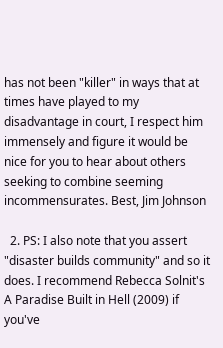has not been "killer" in ways that at times have played to my disadvantage in court, I respect him immensely and figure it would be nice for you to hear about others seeking to combine seeming incommensurates. Best, Jim Johnson

  2. PS: I also note that you assert "disaster builds community" and so it does. I recommend Rebecca Solnit's A Paradise Built in Hell (2009) if you've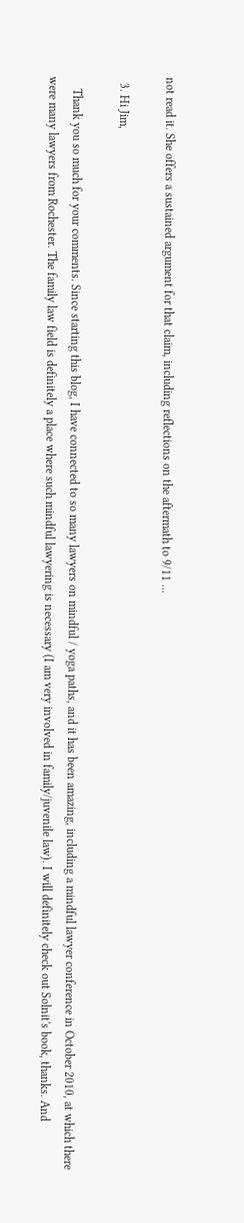not read it. She offers a sustained argument for that claim, including reflections on the aftermath to 9/11 ...

  3. Hi Jim,

    Thank you so much for your comments. Since starting this blog, I have connected to so many lawyers on mindful / yoga paths, and it has been amazing, including a mindful lawyer conference in October 2010, at which there were many lawyers from Rochester. The family law field is definitely a place where such mindful lawyering is necessary (I am very involved in family/juvenile law). I will definitely check out Solnit's book, thanks. And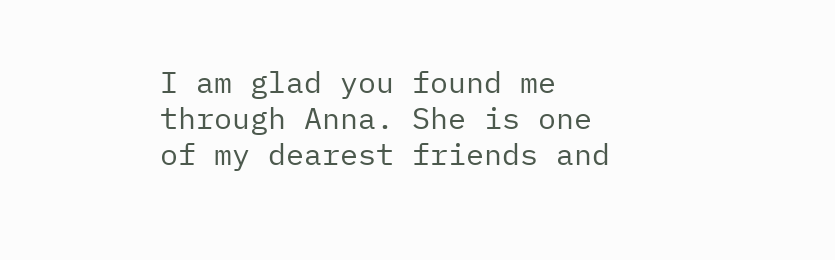I am glad you found me through Anna. She is one of my dearest friends and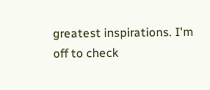greatest inspirations. I'm off to check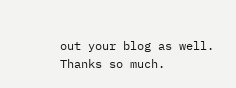out your blog as well. Thanks so much.